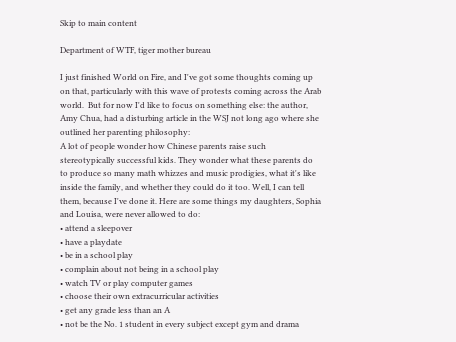Skip to main content

Department of WTF, tiger mother bureau

I just finished World on Fire, and I've got some thoughts coming up on that, particularly with this wave of protests coming across the Arab world.  But for now I'd like to focus on something else: the author, Amy Chua, had a disturbing article in the WSJ not long ago where she outlined her parenting philosophy:
A lot of people wonder how Chinese parents raise such stereotypically successful kids. They wonder what these parents do to produce so many math whizzes and music prodigies, what it's like inside the family, and whether they could do it too. Well, I can tell them, because I've done it. Here are some things my daughters, Sophia and Louisa, were never allowed to do:
• attend a sleepover
• have a playdate
• be in a school play
• complain about not being in a school play
• watch TV or play computer games
• choose their own extracurricular activities
• get any grade less than an A
• not be the No. 1 student in every subject except gym and drama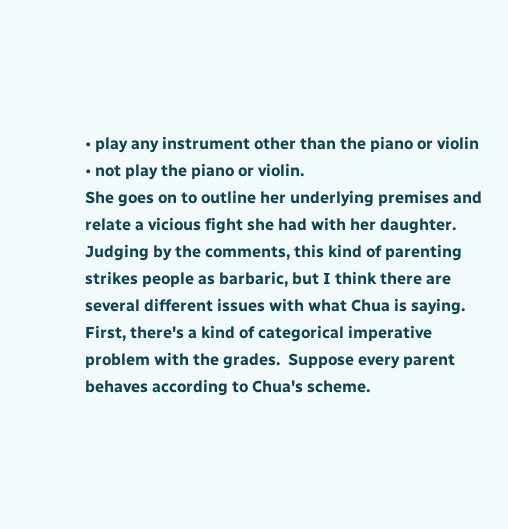• play any instrument other than the piano or violin
• not play the piano or violin.
She goes on to outline her underlying premises and relate a vicious fight she had with her daughter.  Judging by the comments, this kind of parenting strikes people as barbaric, but I think there are several different issues with what Chua is saying.  First, there's a kind of categorical imperative problem with the grades.  Suppose every parent behaves according to Chua's scheme.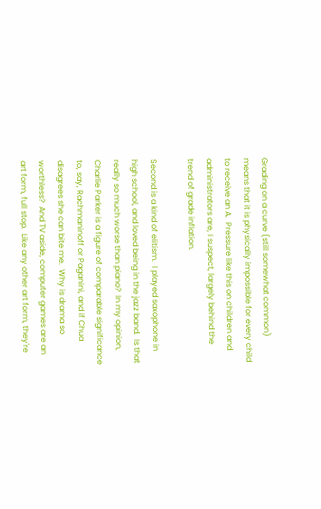Grading on a curve (still somewhat common) means that it is physically impossible for every child to receive an A.  Pressure like this on children and administrators are, I suspect, largely behind the trend of grade inflation.

Second is a kind of elitism.  I played saxophone in high school, and loved being in the jazz band.  Is that really so much worse than piano?  In my opinion, Charlie Parker is a figure of comparable significance to, say, Rachmaninoff or Paganini, and if Chua disagrees she can bite me.  Why is drama so worthless?  And TV aside, computer games are an art form, full stop.  Like any other art form, they're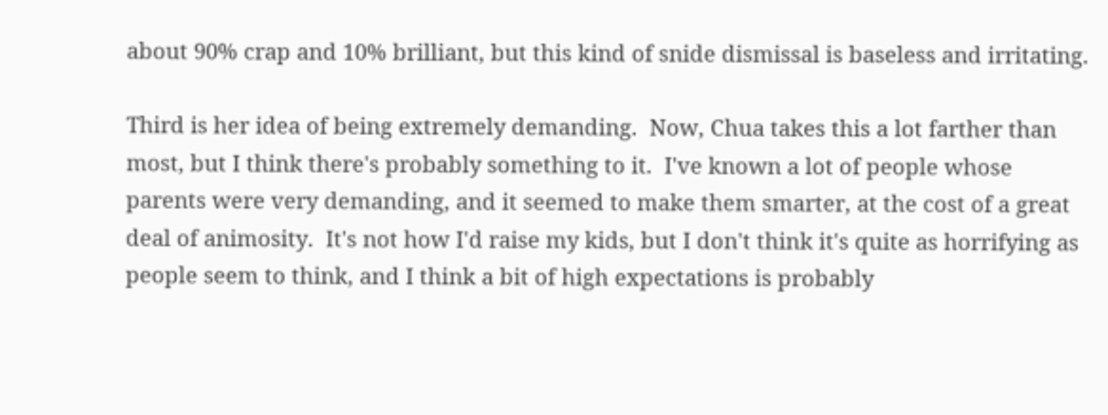about 90% crap and 10% brilliant, but this kind of snide dismissal is baseless and irritating.

Third is her idea of being extremely demanding.  Now, Chua takes this a lot farther than most, but I think there's probably something to it.  I've known a lot of people whose parents were very demanding, and it seemed to make them smarter, at the cost of a great deal of animosity.  It's not how I'd raise my kids, but I don't think it's quite as horrifying as people seem to think, and I think a bit of high expectations is probably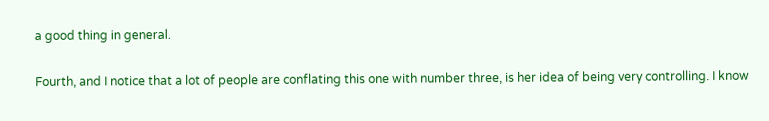a good thing in general.

Fourth, and I notice that a lot of people are conflating this one with number three, is her idea of being very controlling. I know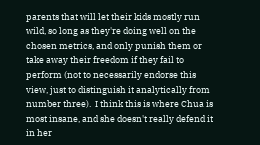parents that will let their kids mostly run wild, so long as they're doing well on the chosen metrics, and only punish them or take away their freedom if they fail to perform (not to necessarily endorse this view, just to distinguish it analytically from number three).  I think this is where Chua is most insane, and she doesn't really defend it in her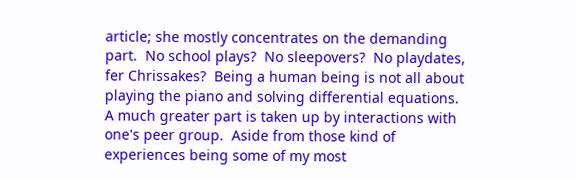article; she mostly concentrates on the demanding part.  No school plays?  No sleepovers?  No playdates, fer Chrissakes?  Being a human being is not all about playing the piano and solving differential equations.  A much greater part is taken up by interactions with one's peer group.  Aside from those kind of experiences being some of my most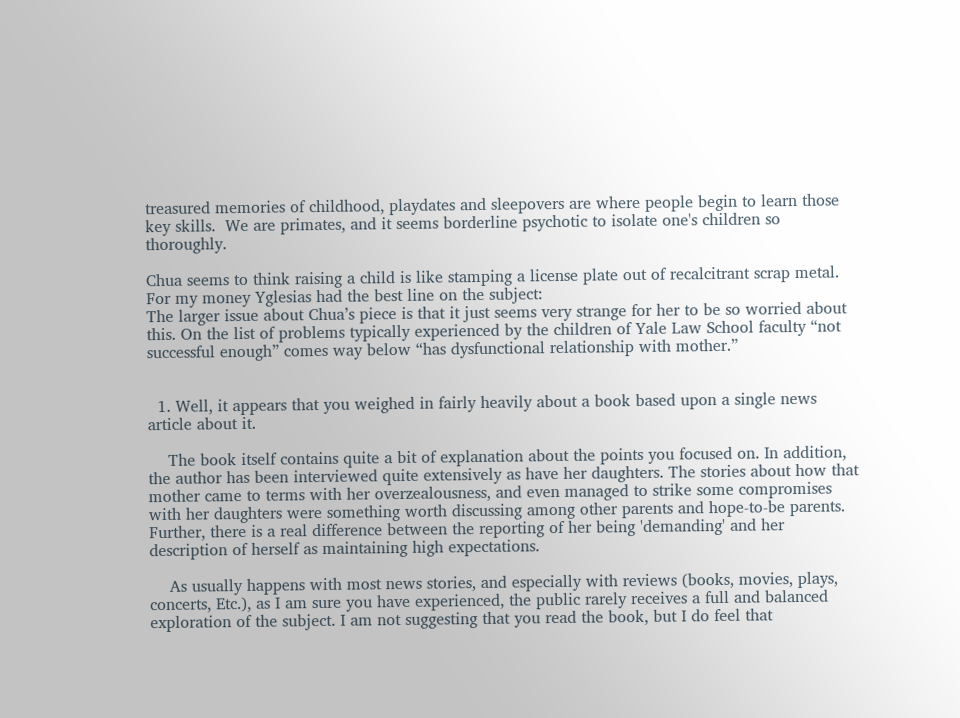treasured memories of childhood, playdates and sleepovers are where people begin to learn those key skills.  We are primates, and it seems borderline psychotic to isolate one's children so thoroughly.

Chua seems to think raising a child is like stamping a license plate out of recalcitrant scrap metal.  For my money Yglesias had the best line on the subject:
The larger issue about Chua’s piece is that it just seems very strange for her to be so worried about this. On the list of problems typically experienced by the children of Yale Law School faculty “not successful enough” comes way below “has dysfunctional relationship with mother.”


  1. Well, it appears that you weighed in fairly heavily about a book based upon a single news article about it.

    The book itself contains quite a bit of explanation about the points you focused on. In addition, the author has been interviewed quite extensively as have her daughters. The stories about how that mother came to terms with her overzealousness, and even managed to strike some compromises with her daughters were something worth discussing among other parents and hope-to-be parents. Further, there is a real difference between the reporting of her being 'demanding' and her description of herself as maintaining high expectations.

    As usually happens with most news stories, and especially with reviews (books, movies, plays, concerts, Etc.), as I am sure you have experienced, the public rarely receives a full and balanced exploration of the subject. I am not suggesting that you read the book, but I do feel that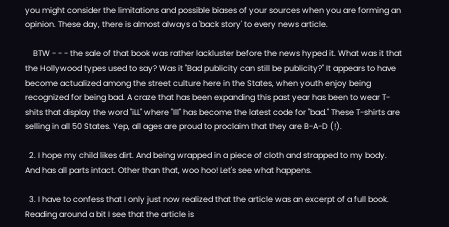you might consider the limitations and possible biases of your sources when you are forming an opinion. These day, there is almost always a 'back story' to every news article.

    BTW - - - the sale of that book was rather lackluster before the news hyped it. What was it that the Hollywood types used to say? Was it "Bad publicity can still be publicity?" It appears to have become actualized among the street culture here in the States, when youth enjoy being recognized for being bad. A craze that has been expanding this past year has been to wear T-shits that display the word "iLL" where "Ill" has become the latest code for "bad." These T-shirts are selling in all 50 States. Yep, all ages are proud to proclaim that they are B-A-D (!).

  2. I hope my child likes dirt. And being wrapped in a piece of cloth and strapped to my body. And has all parts intact. Other than that, woo hoo! Let's see what happens.

  3. I have to confess that I only just now realized that the article was an excerpt of a full book. Reading around a bit I see that the article is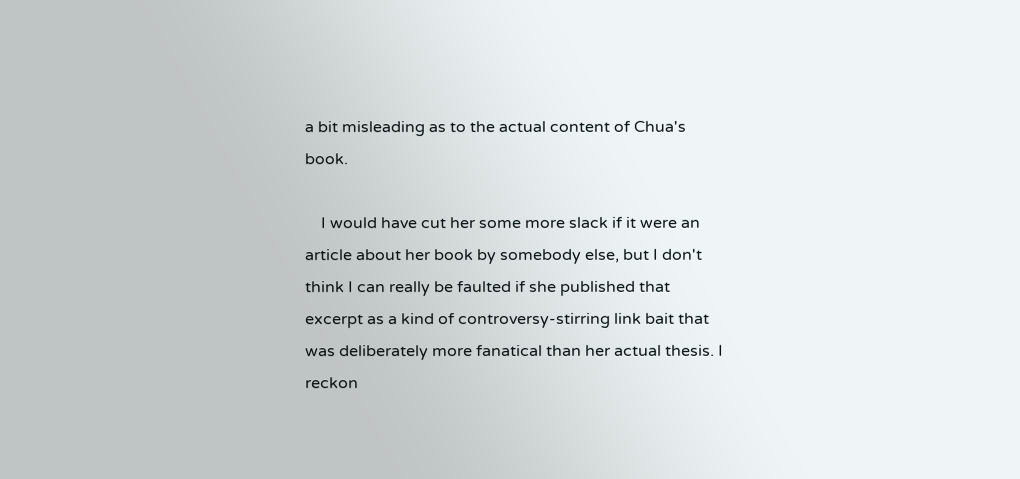a bit misleading as to the actual content of Chua's book.

    I would have cut her some more slack if it were an article about her book by somebody else, but I don't think I can really be faulted if she published that excerpt as a kind of controversy-stirring link bait that was deliberately more fanatical than her actual thesis. I reckon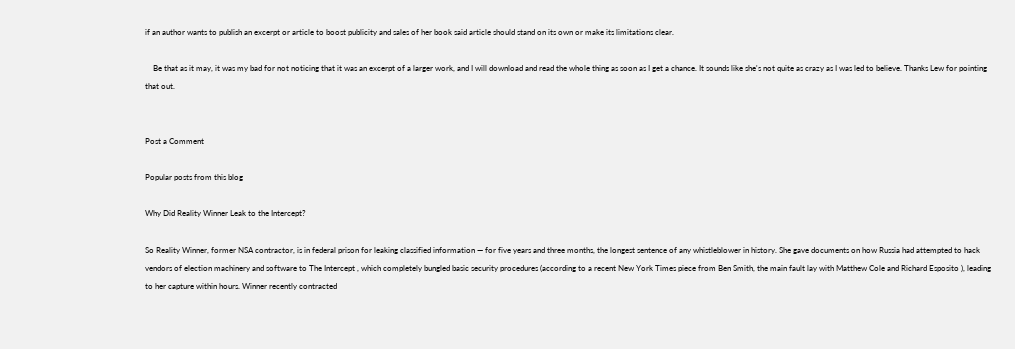if an author wants to publish an excerpt or article to boost publicity and sales of her book said article should stand on its own or make its limitations clear.

    Be that as it may, it was my bad for not noticing that it was an excerpt of a larger work, and I will download and read the whole thing as soon as I get a chance. It sounds like she's not quite as crazy as I was led to believe. Thanks Lew for pointing that out.


Post a Comment

Popular posts from this blog

Why Did Reality Winner Leak to the Intercept?

So Reality Winner, former NSA contractor, is in federal prison for leaking classified information — for five years and three months, the longest sentence of any whistleblower in history. She gave documents on how Russia had attempted to hack vendors of election machinery and software to The Intercept , which completely bungled basic security procedures (according to a recent New York Times piece from Ben Smith, the main fault lay with Matthew Cole and Richard Esposito ), leading to her capture within hours. Winner recently contracted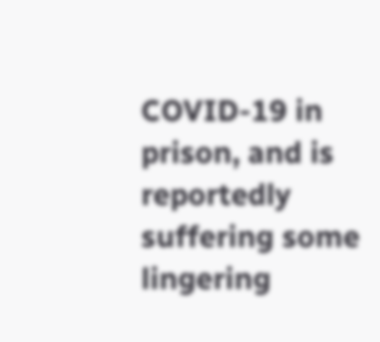COVID-19 in prison, and is reportedly suffering some lingering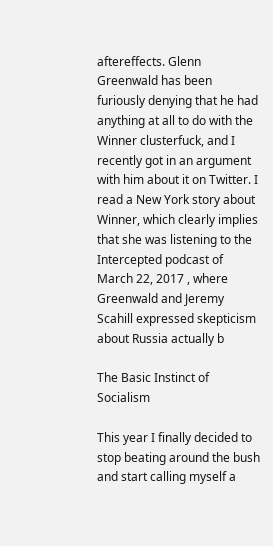aftereffects. Glenn Greenwald has been furiously denying that he had anything at all to do with the Winner clusterfuck, and I recently got in an argument with him about it on Twitter. I read a New York story about Winner, which clearly implies that she was listening to the Intercepted podcast of March 22, 2017 , where Greenwald and Jeremy Scahill expressed skepticism about Russia actually b

The Basic Instinct of Socialism

This year I finally decided to stop beating around the bush and start calling myself a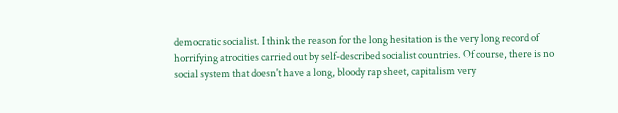democratic socialist. I think the reason for the long hesitation is the very long record of horrifying atrocities carried out by self-described socialist countries. Of course, there is no social system that doesn't have a long, bloody rap sheet, capitalism very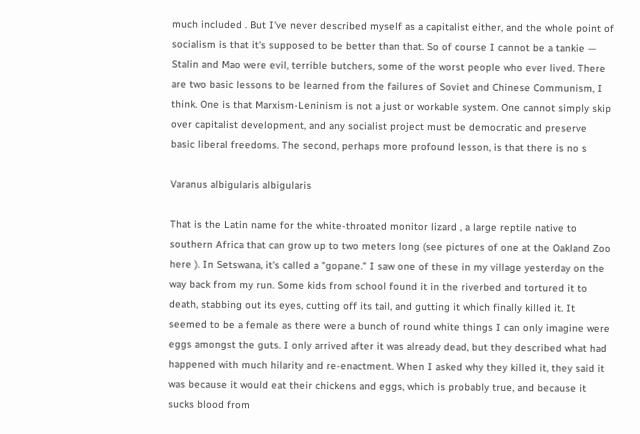much included . But I've never described myself as a capitalist either, and the whole point of socialism is that it's supposed to be better than that. So of course I cannot be a tankie — Stalin and Mao were evil, terrible butchers, some of the worst people who ever lived. There are two basic lessons to be learned from the failures of Soviet and Chinese Communism, I think. One is that Marxism-Leninism is not a just or workable system. One cannot simply skip over capitalist development, and any socialist project must be democratic and preserve basic liberal freedoms. The second, perhaps more profound lesson, is that there is no s

Varanus albigularis albigularis

That is the Latin name for the white-throated monitor lizard , a large reptile native to southern Africa that can grow up to two meters long (see pictures of one at the Oakland Zoo here ). In Setswana, it's called a "gopane." I saw one of these in my village yesterday on the way back from my run. Some kids from school found it in the riverbed and tortured it to death, stabbing out its eyes, cutting off its tail, and gutting it which finally killed it. It seemed to be a female as there were a bunch of round white things I can only imagine were eggs amongst the guts. I only arrived after it was already dead, but they described what had happened with much hilarity and re-enactment. When I asked why they killed it, they said it was because it would eat their chickens and eggs, which is probably true, and because it sucks blood from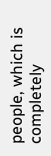people, which is completely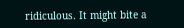ridiculous. It might bite a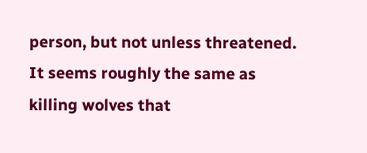person, but not unless threatened. It seems roughly the same as killing wolves that